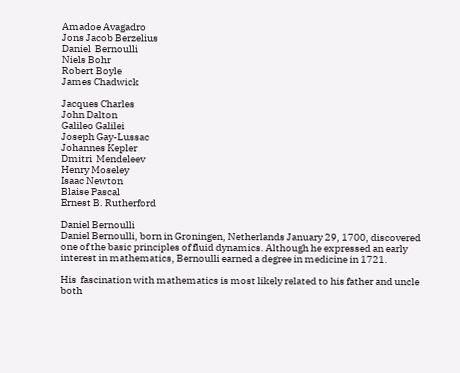Amadoe Avagadro
Jons Jacob Berzelius
Daniel  Bernoulli
Niels Bohr
Robert Boyle
James Chadwick

Jacques Charles
John Dalton
Galileo Galilei
Joseph Gay-Lussac
Johannes Kepler
Dmitri  Mendeleev
Henry Moseley
Isaac Newton
Blaise Pascal
Ernest B. Rutherford

Daniel Bernoulli
Daniel Bernoulli, born in Groningen, Netherlands January 29, 1700, discovered one of the basic principles of fluid dynamics. Although he expressed an early interest in mathematics, Bernoulli earned a degree in medicine in 1721.

His  fascination with mathematics is most likely related to his father and uncle both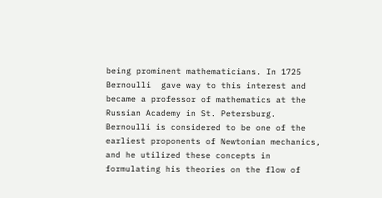being prominent mathematicians. In 1725 Bernoulli  gave way to this interest and became a professor of mathematics at the Russian Academy in St. Petersburg.
Bernoulli is considered to be one of the earliest proponents of Newtonian mechanics, and he utilized these concepts in formulating his theories on the flow of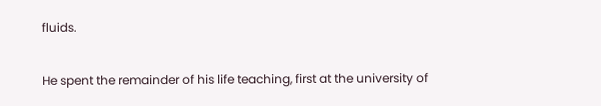fluids.

He spent the remainder of his life teaching, first at the university of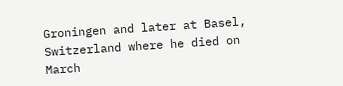Groningen and later at Basel, Switzerland where he died on March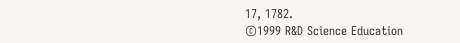17, 1782.
©1999 R&D Science Education